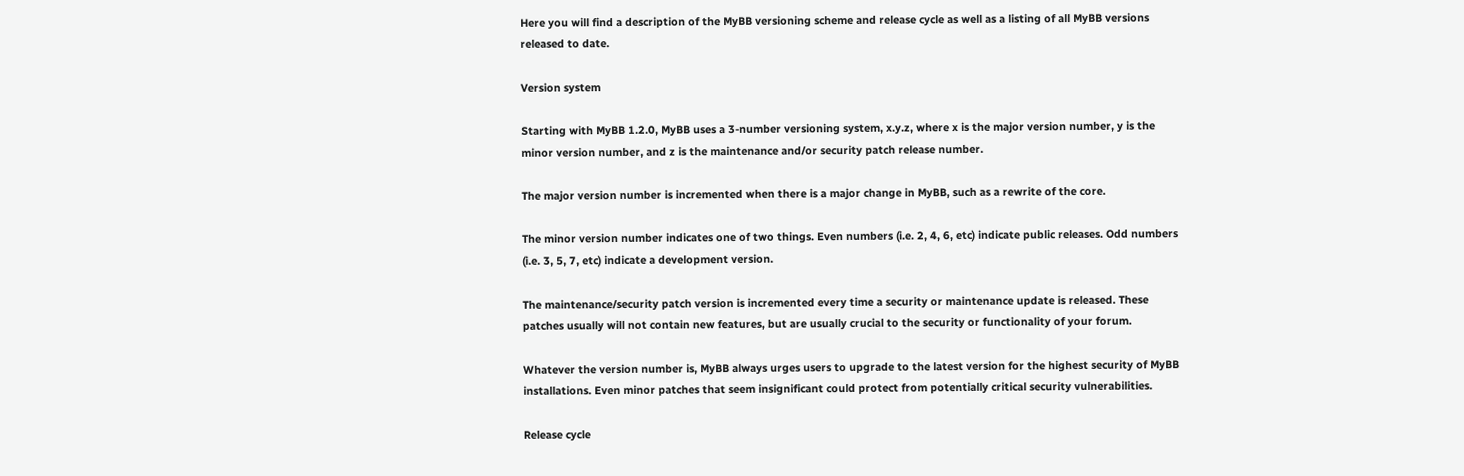Here you will find a description of the MyBB versioning scheme and release cycle as well as a listing of all MyBB versions released to date.

Version system

Starting with MyBB 1.2.0, MyBB uses a 3-number versioning system, x.y.z, where x is the major version number, y is the minor version number, and z is the maintenance and/or security patch release number.

The major version number is incremented when there is a major change in MyBB, such as a rewrite of the core.

The minor version number indicates one of two things. Even numbers (i.e. 2, 4, 6, etc) indicate public releases. Odd numbers (i.e. 3, 5, 7, etc) indicate a development version.

The maintenance/security patch version is incremented every time a security or maintenance update is released. These patches usually will not contain new features, but are usually crucial to the security or functionality of your forum.

Whatever the version number is, MyBB always urges users to upgrade to the latest version for the highest security of MyBB installations. Even minor patches that seem insignificant could protect from potentially critical security vulnerabilities.

Release cycle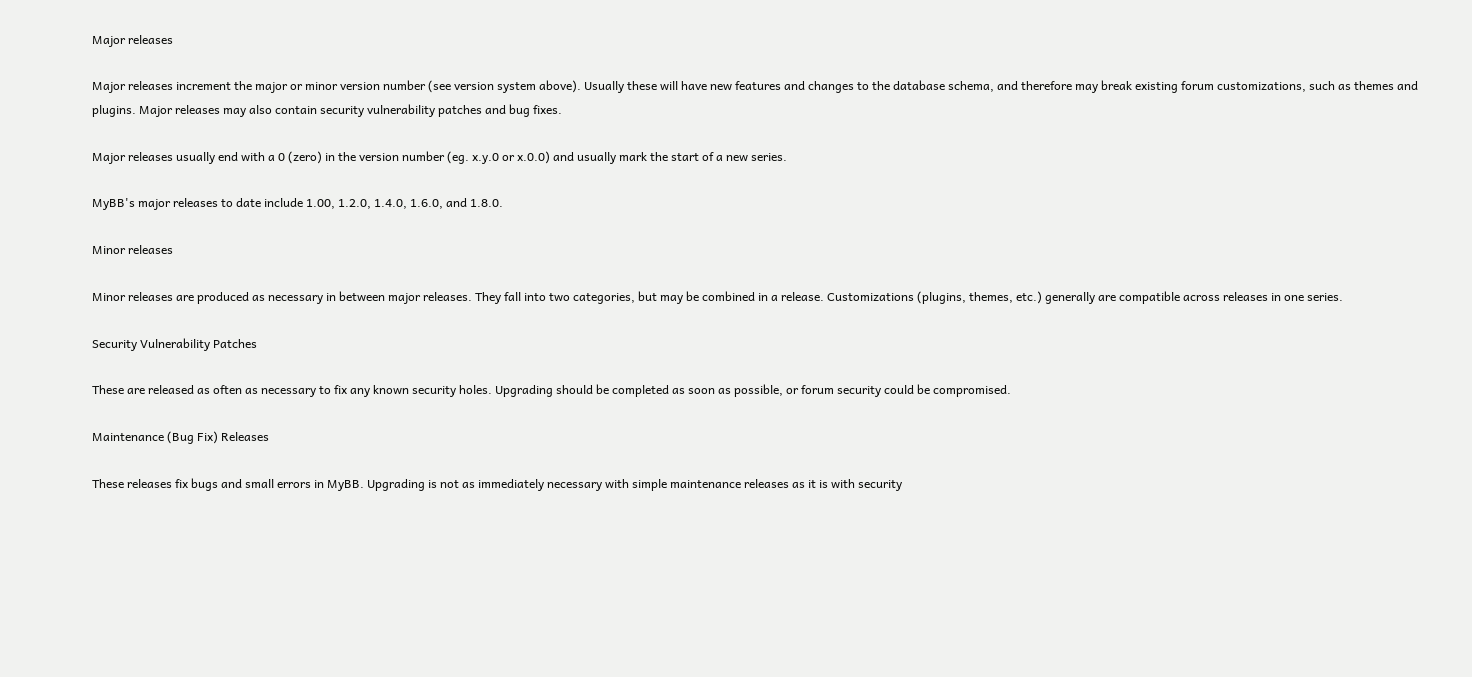Major releases

Major releases increment the major or minor version number (see version system above). Usually these will have new features and changes to the database schema, and therefore may break existing forum customizations, such as themes and plugins. Major releases may also contain security vulnerability patches and bug fixes.

Major releases usually end with a 0 (zero) in the version number (eg. x.y.0 or x.0.0) and usually mark the start of a new series.

MyBB's major releases to date include 1.00, 1.2.0, 1.4.0, 1.6.0, and 1.8.0.

Minor releases

Minor releases are produced as necessary in between major releases. They fall into two categories, but may be combined in a release. Customizations (plugins, themes, etc.) generally are compatible across releases in one series.

Security Vulnerability Patches

These are released as often as necessary to fix any known security holes. Upgrading should be completed as soon as possible, or forum security could be compromised.

Maintenance (Bug Fix) Releases

These releases fix bugs and small errors in MyBB. Upgrading is not as immediately necessary with simple maintenance releases as it is with security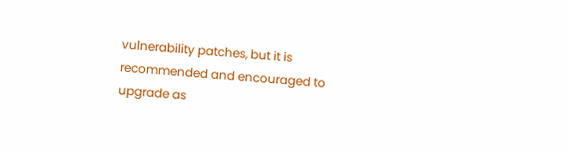vulnerability patches, but it is recommended and encouraged to upgrade as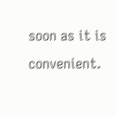soon as it is convenient.